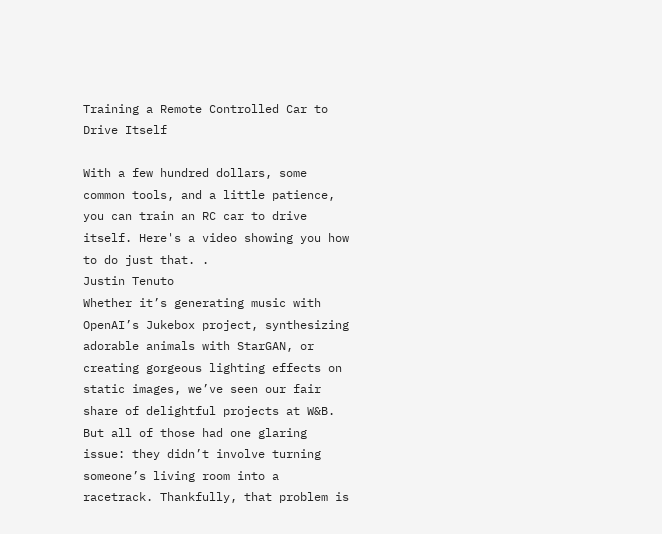Training a Remote Controlled Car to Drive Itself

With a few hundred dollars, some common tools, and a little patience, you can train an RC car to drive itself. Here's a video showing you how to do just that. .
Justin Tenuto
Whether it’s generating music with OpenAI’s Jukebox project, synthesizing adorable animals with StarGAN, or creating gorgeous lighting effects on static images, we’ve seen our fair share of delightful projects at W&B.
But all of those had one glaring issue: they didn’t involve turning someone’s living room into a racetrack. Thankfully, that problem is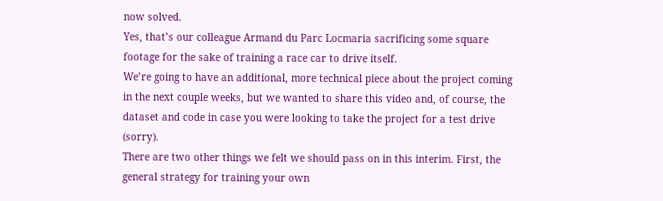now solved.
Yes, that’s our colleague Armand du Parc Locmaria sacrificing some square footage for the sake of training a race car to drive itself.
We’re going to have an additional, more technical piece about the project coming in the next couple weeks, but we wanted to share this video and, of course, the dataset and code in case you were looking to take the project for a test drive (sorry).
There are two other things we felt we should pass on in this interim. First, the general strategy for training your own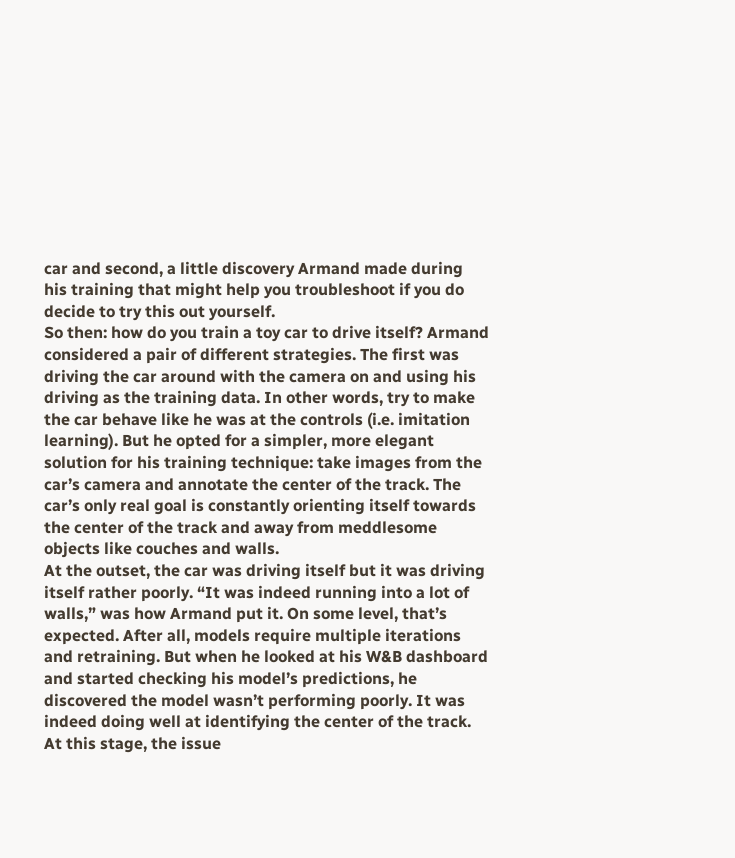car and second, a little discovery Armand made during his training that might help you troubleshoot if you do decide to try this out yourself.
So then: how do you train a toy car to drive itself? Armand considered a pair of different strategies. The first was driving the car around with the camera on and using his driving as the training data. In other words, try to make the car behave like he was at the controls (i.e. imitation learning). But he opted for a simpler, more elegant solution for his training technique: take images from the car’s camera and annotate the center of the track. The car’s only real goal is constantly orienting itself towards the center of the track and away from meddlesome objects like couches and walls.
At the outset, the car was driving itself but it was driving itself rather poorly. “It was indeed running into a lot of walls,” was how Armand put it. On some level, that’s expected. After all, models require multiple iterations and retraining. But when he looked at his W&B dashboard and started checking his model’s predictions, he discovered the model wasn’t performing poorly. It was indeed doing well at identifying the center of the track. At this stage, the issue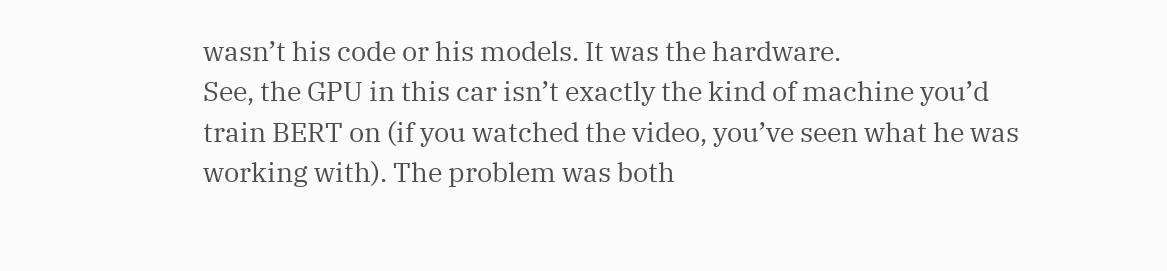wasn’t his code or his models. It was the hardware.
See, the GPU in this car isn’t exactly the kind of machine you’d train BERT on (if you watched the video, you’ve seen what he was working with). The problem was both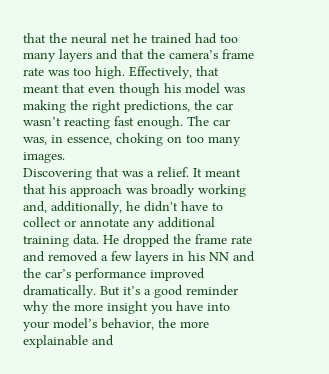that the neural net he trained had too many layers and that the camera’s frame rate was too high. Effectively, that meant that even though his model was making the right predictions, the car wasn’t reacting fast enough. The car was, in essence, choking on too many images.
Discovering that was a relief. It meant that his approach was broadly working and, additionally, he didn't have to collect or annotate any additional training data. He dropped the frame rate and removed a few layers in his NN and the car’s performance improved dramatically. But it’s a good reminder why the more insight you have into your model’s behavior, the more explainable and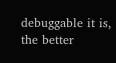debuggable it is, the better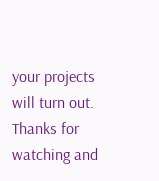your projects will turn out.
Thanks for watching and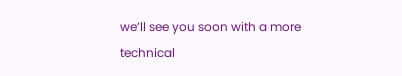we’ll see you soon with a more technical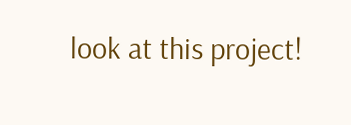look at this project!